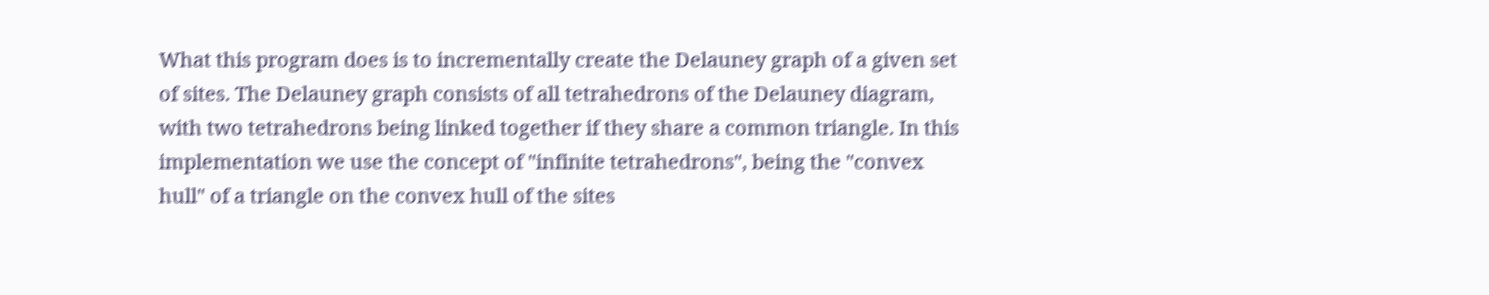What this program does is to incrementally create the Delauney graph of a given set of sites. The Delauney graph consists of all tetrahedrons of the Delauney diagram, with two tetrahedrons being linked together if they share a common triangle. In this implementation we use the concept of "infinite tetrahedrons", being the "convex hull" of a triangle on the convex hull of the sites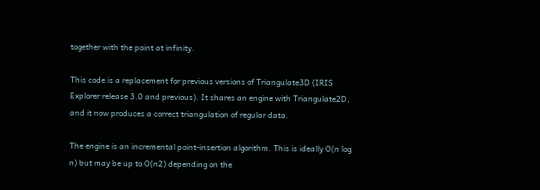together with the point at infinity.

This code is a replacement for previous versions of Triangulate3D (IRIS Explorer release 3.0 and previous). It shares an engine with Triangulate2D, and it now produces a correct triangulation of regular data.

The engine is an incremental point-insertion algorithm. This is ideally O(n log n) but may be up to O(n2) depending on the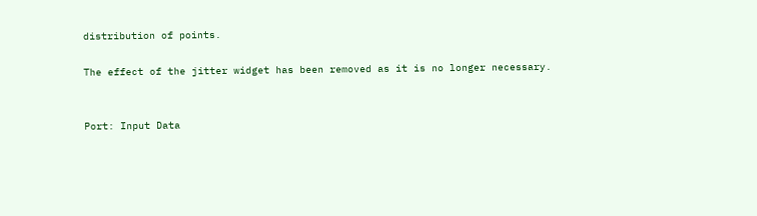distribution of points.

The effect of the jitter widget has been removed as it is no longer necessary.


Port: Input Data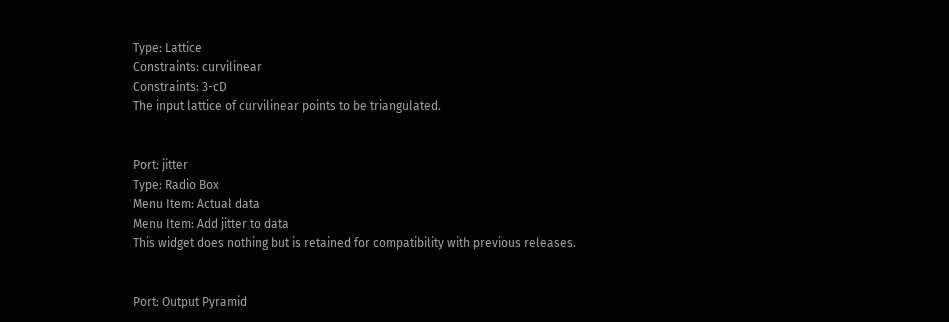Type: Lattice
Constraints: curvilinear
Constraints: 3-cD
The input lattice of curvilinear points to be triangulated.


Port: jitter
Type: Radio Box
Menu Item: Actual data
Menu Item: Add jitter to data
This widget does nothing but is retained for compatibility with previous releases.


Port: Output Pyramid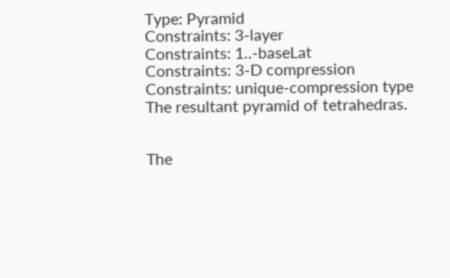Type: Pyramid
Constraints: 3-layer
Constraints: 1..-baseLat
Constraints: 3-D compression
Constraints: unique-compression type
The resultant pyramid of tetrahedras.


The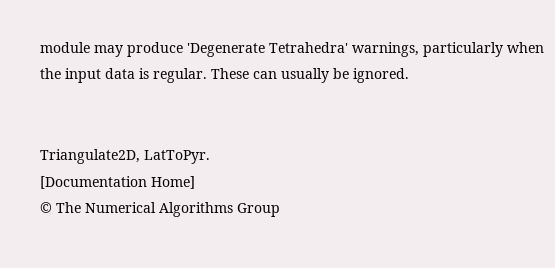module may produce 'Degenerate Tetrahedra' warnings, particularly when the input data is regular. These can usually be ignored.


Triangulate2D, LatToPyr.
[Documentation Home]
© The Numerical Algorithms Group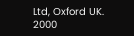Ltd, Oxford UK. 2000